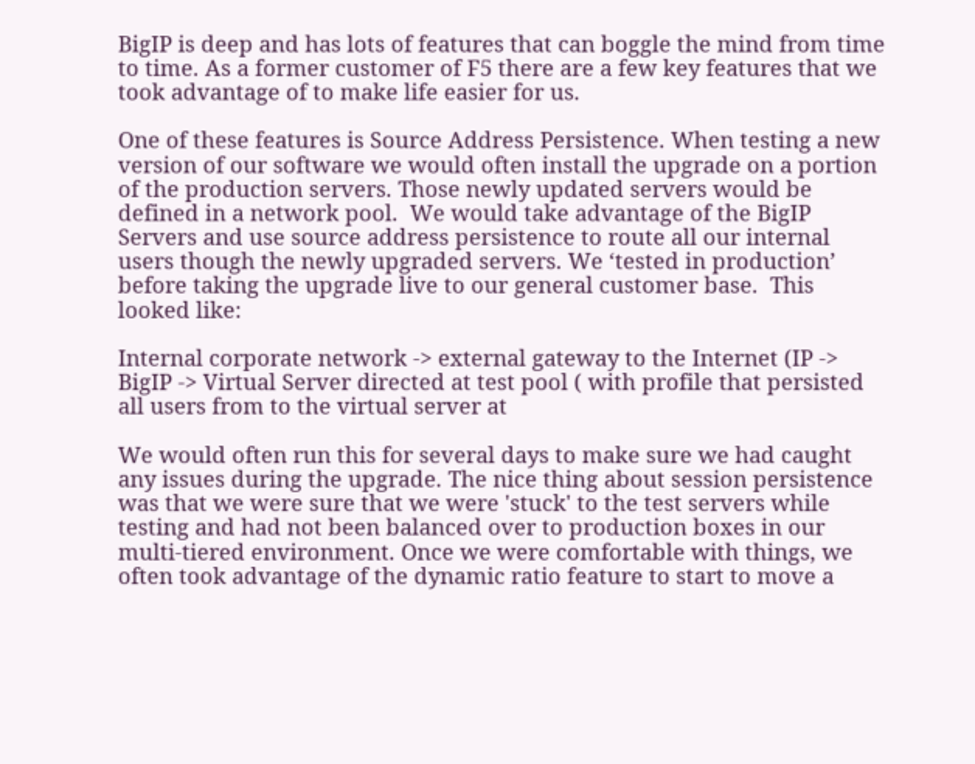BigIP is deep and has lots of features that can boggle the mind from time to time. As a former customer of F5 there are a few key features that we took advantage of to make life easier for us.

One of these features is Source Address Persistence. When testing a new version of our software we would often install the upgrade on a portion of the production servers. Those newly updated servers would be defined in a network pool.  We would take advantage of the BigIP Servers and use source address persistence to route all our internal users though the newly upgraded servers. We ‘tested in production’ before taking the upgrade live to our general customer base.  This looked like:

Internal corporate network -> external gateway to the Internet (IP -> BigIP -> Virtual Server directed at test pool ( with profile that persisted all users from to the virtual server at

We would often run this for several days to make sure we had caught any issues during the upgrade. The nice thing about session persistence was that we were sure that we were 'stuck' to the test servers while testing and had not been balanced over to production boxes in our multi-tiered environment. Once we were comfortable with things, we often took advantage of the dynamic ratio feature to start to move a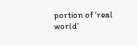portion of ‘real world’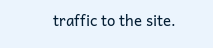traffic to the site.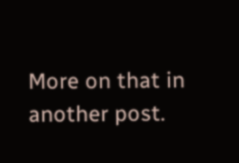More on that in another post.